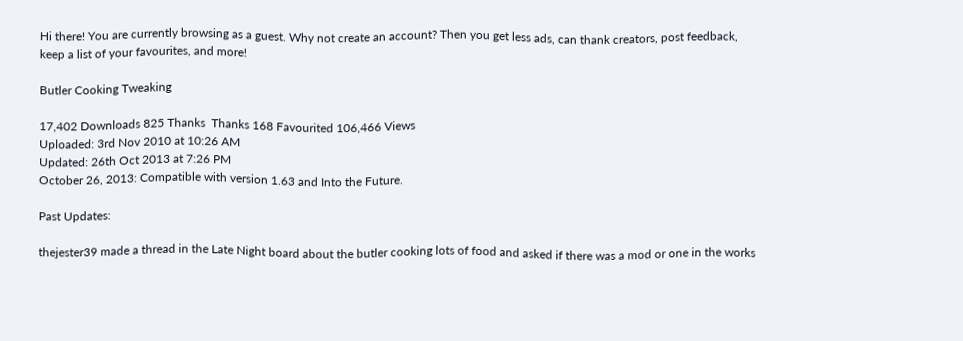Hi there! You are currently browsing as a guest. Why not create an account? Then you get less ads, can thank creators, post feedback, keep a list of your favourites, and more!

Butler Cooking Tweaking

17,402 Downloads 825 Thanks  Thanks 168 Favourited 106,466 Views
Uploaded: 3rd Nov 2010 at 10:26 AM
Updated: 26th Oct 2013 at 7:26 PM
October 26, 2013: Compatible with version 1.63 and Into the Future.

Past Updates:

thejester39 made a thread in the Late Night board about the butler cooking lots of food and asked if there was a mod or one in the works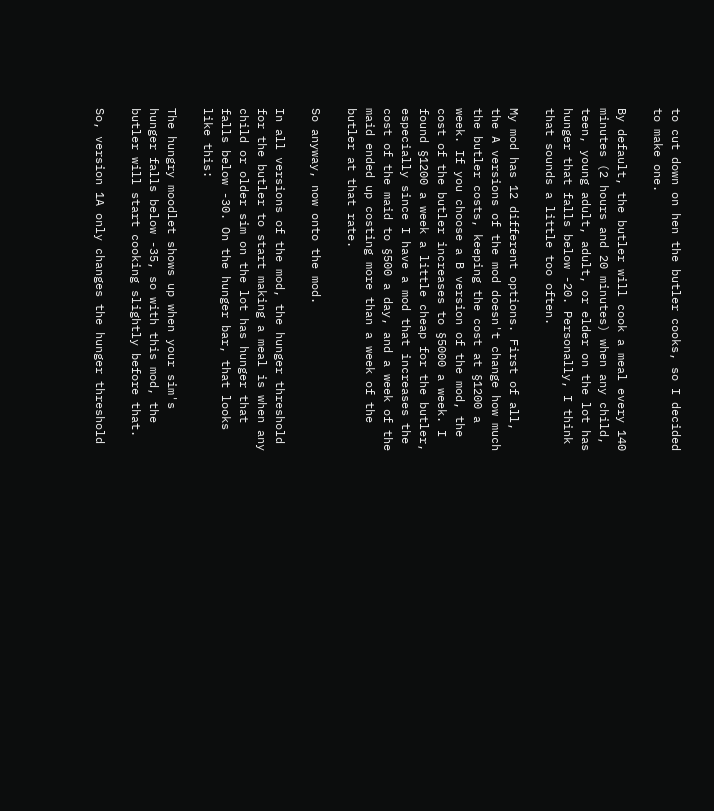to cut down on hen the butler cooks, so I decided to make one.

By default, the butler will cook a meal every 140 minutes (2 hours and 20 minutes) when any child, teen, young adult, adult, or elder on the lot has hunger that falls below -20. Personally, I think that sounds a little too often.

My mod has 12 different options. First of all, the A versions of the mod doesn't change how much the butler costs, keeping the cost at §1200 a week. If you choose a B version of the mod, the cost of the butler increases to §5000 a week. I found §1200 a week a little cheap for the butler, especially since I have a mod that increases the cost of the maid to §500 a day, and a week of the maid ended up costing more than a week of the butler at that rate.

So anyway, now onto the mod.

In all versions of the mod, the hunger threshold for the butler to start making a meal is when any child or older sim on the lot has hunger that falls below -30. On the hunger bar, that looks like this:

The hungry moodlet shows up when your sim's hunger falls below -35, so with this mod, the butler will start cooking slightly before that.

So, version 1A only changes the hunger threshold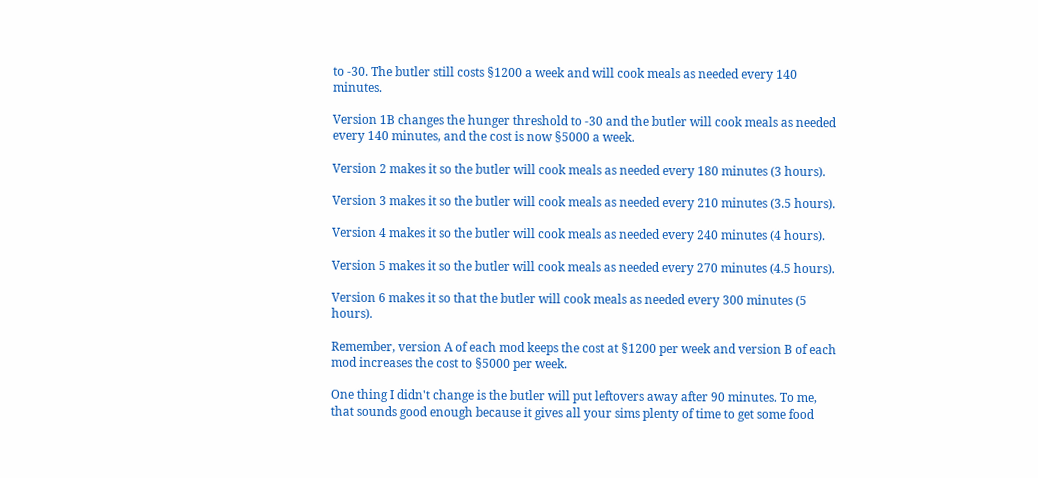to -30. The butler still costs §1200 a week and will cook meals as needed every 140 minutes.

Version 1B changes the hunger threshold to -30 and the butler will cook meals as needed every 140 minutes, and the cost is now §5000 a week.

Version 2 makes it so the butler will cook meals as needed every 180 minutes (3 hours).

Version 3 makes it so the butler will cook meals as needed every 210 minutes (3.5 hours).

Version 4 makes it so the butler will cook meals as needed every 240 minutes (4 hours).

Version 5 makes it so the butler will cook meals as needed every 270 minutes (4.5 hours).

Version 6 makes it so that the butler will cook meals as needed every 300 minutes (5 hours).

Remember, version A of each mod keeps the cost at §1200 per week and version B of each mod increases the cost to §5000 per week.

One thing I didn't change is the butler will put leftovers away after 90 minutes. To me, that sounds good enough because it gives all your sims plenty of time to get some food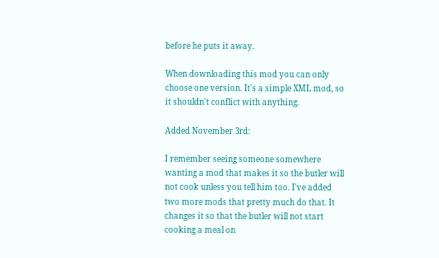before he puts it away.

When downloading this mod you can only choose one version. It's a simple XML mod, so it shouldn't conflict with anything.

Added November 3rd:

I remember seeing someone somewhere wanting a mod that makes it so the butler will not cook unless you tell him too. I've added two more mods that pretty much do that. It changes it so that the butler will not start cooking a meal on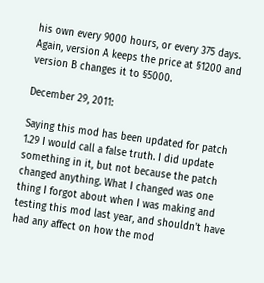his own every 9000 hours, or every 375 days. Again, version A keeps the price at §1200 and version B changes it to §5000.

December 29, 2011:

Saying this mod has been updated for patch 1.29 I would call a false truth. I did update something in it, but not because the patch changed anything. What I changed was one thing I forgot about when I was making and testing this mod last year, and shouldn't have had any affect on how the mod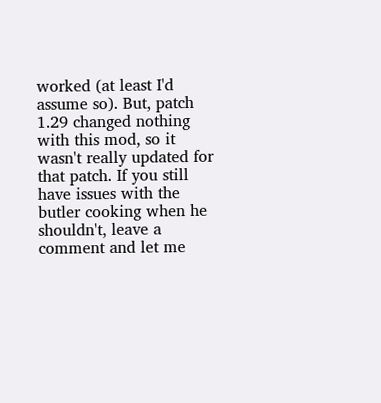worked (at least I'd assume so). But, patch 1.29 changed nothing with this mod, so it wasn't really updated for that patch. If you still have issues with the butler cooking when he shouldn't, leave a comment and let me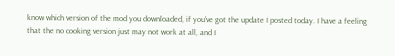know which version of the mod you downloaded, if you've got the update I posted today. I have a feeling that the no cooking version just may not work at all, and I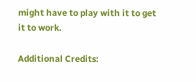might have to play with it to get it to work.

Additional Credits: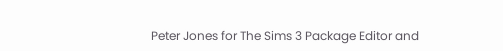Peter Jones for The Sims 3 Package Editor and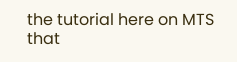the tutorial here on MTS that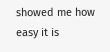showed me how easy it is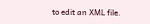to edit an XML file.